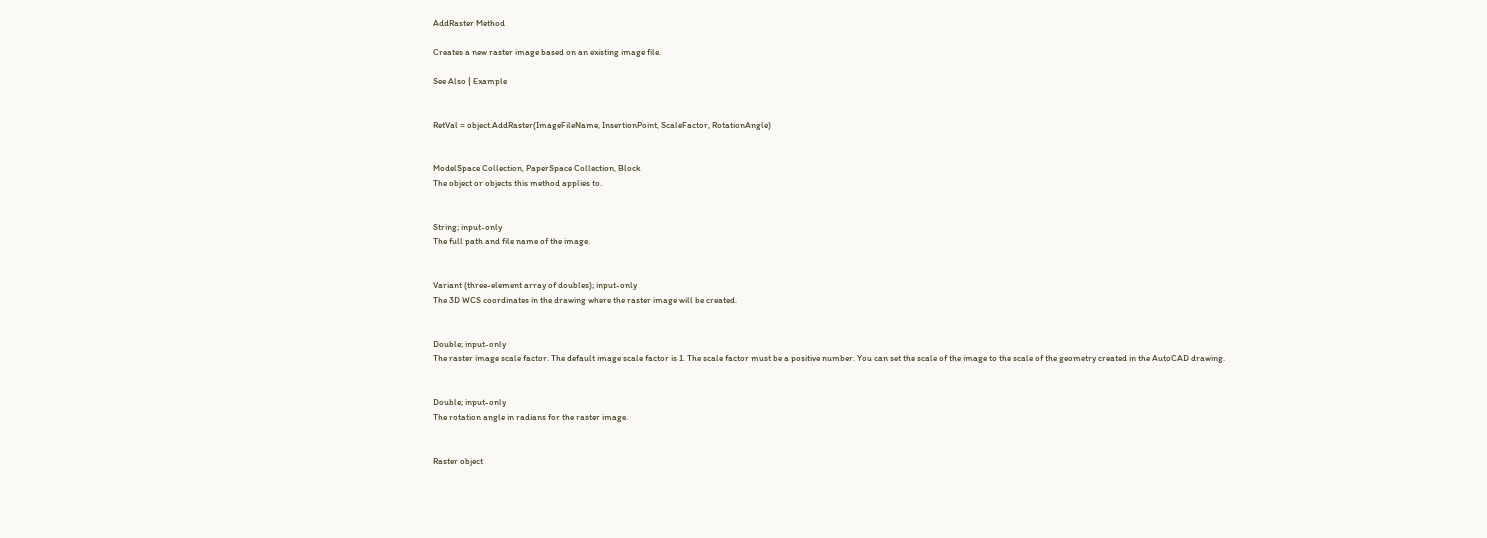AddRaster Method

Creates a new raster image based on an existing image file.

See Also | Example


RetVal = object.AddRaster(ImageFileName, InsertionPoint, ScaleFactor, RotationAngle)


ModelSpace Collection, PaperSpace Collection, Block
The object or objects this method applies to.


String; input-only
The full path and file name of the image.


Variant (three-element array of doubles); input-only
The 3D WCS coordinates in the drawing where the raster image will be created.


Double; input-only
The raster image scale factor. The default image scale factor is 1. The scale factor must be a positive number. You can set the scale of the image to the scale of the geometry created in the AutoCAD drawing.


Double; input-only
The rotation angle in radians for the raster image.


Raster object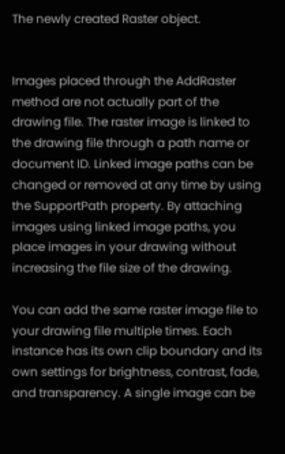The newly created Raster object.


Images placed through the AddRaster method are not actually part of the drawing file. The raster image is linked to the drawing file through a path name or document ID. Linked image paths can be changed or removed at any time by using the SupportPath property. By attaching images using linked image paths, you place images in your drawing without increasing the file size of the drawing.

You can add the same raster image file to your drawing file multiple times. Each instance has its own clip boundary and its own settings for brightness, contrast, fade, and transparency. A single image can be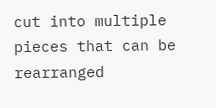cut into multiple pieces that can be rearranged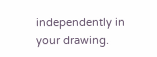independently in your drawing.